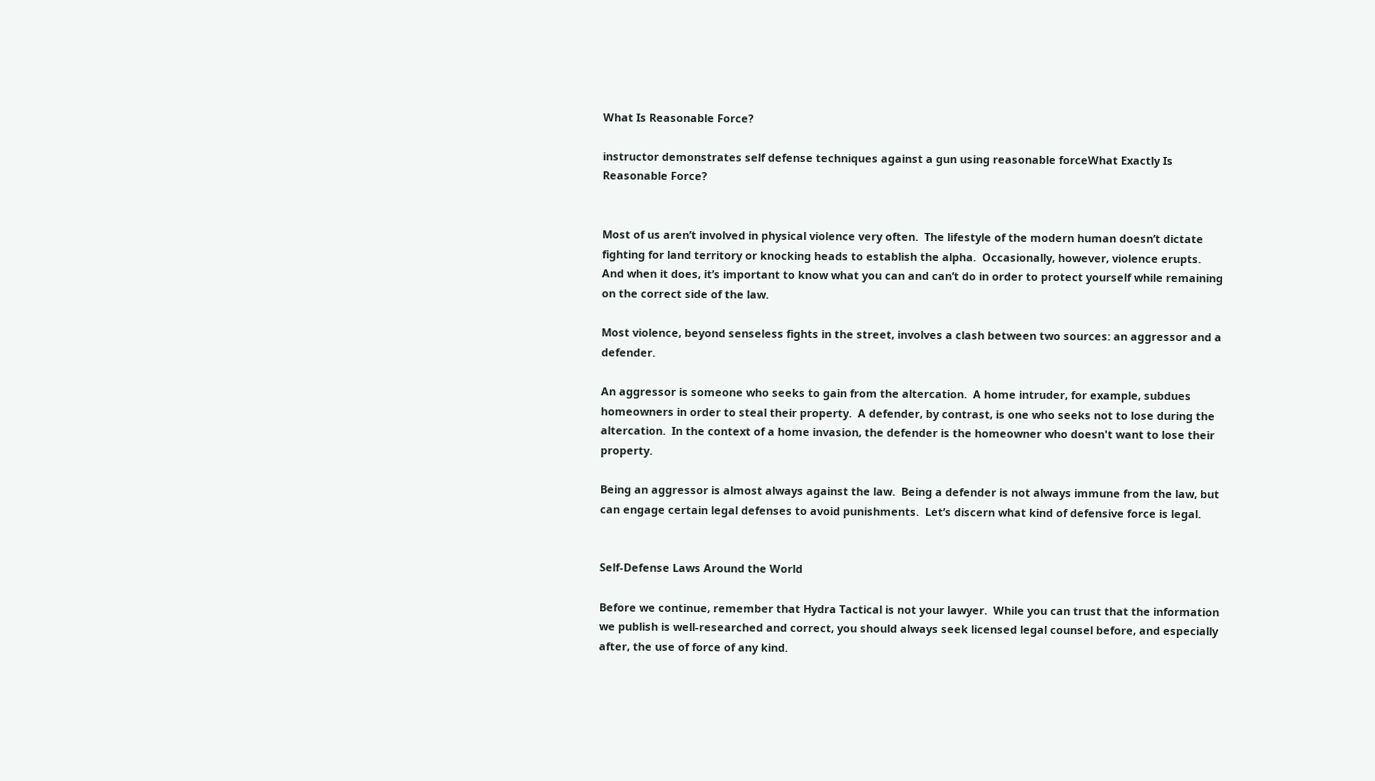What Is Reasonable Force?

instructor demonstrates self defense techniques against a gun using reasonable forceWhat Exactly Is Reasonable Force?


Most of us aren’t involved in physical violence very often.  The lifestyle of the modern human doesn’t dictate fighting for land territory or knocking heads to establish the alpha.  Occasionally, however, violence erupts. And when it does, it’s important to know what you can and can’t do in order to protect yourself while remaining on the correct side of the law.

Most violence, beyond senseless fights in the street, involves a clash between two sources: an aggressor and a defender.

An aggressor is someone who seeks to gain from the altercation.  A home intruder, for example, subdues homeowners in order to steal their property.  A defender, by contrast, is one who seeks not to lose during the altercation.  In the context of a home invasion, the defender is the homeowner who doesn't want to lose their property.

Being an aggressor is almost always against the law.  Being a defender is not always immune from the law, but can engage certain legal defenses to avoid punishments.  Let’s discern what kind of defensive force is legal.


Self-Defense Laws Around the World

Before we continue, remember that Hydra Tactical is not your lawyer.  While you can trust that the information we publish is well-researched and correct, you should always seek licensed legal counsel before, and especially after, the use of force of any kind.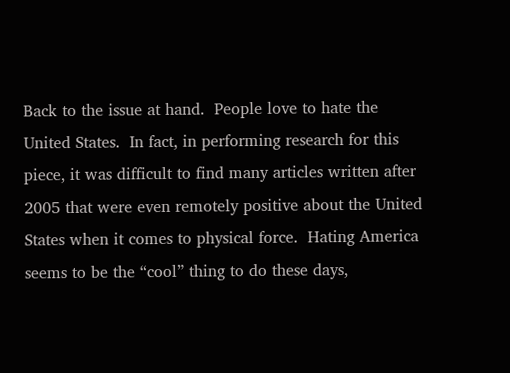Back to the issue at hand.  People love to hate the United States.  In fact, in performing research for this piece, it was difficult to find many articles written after 2005 that were even remotely positive about the United States when it comes to physical force.  Hating America seems to be the “cool” thing to do these days,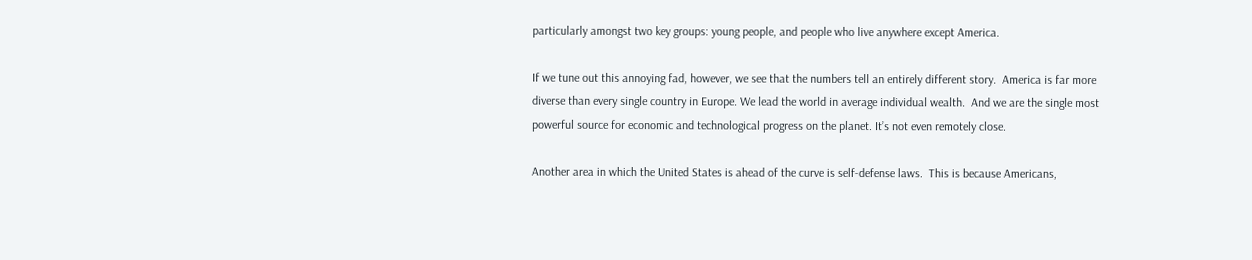particularly amongst two key groups: young people, and people who live anywhere except America.

If we tune out this annoying fad, however, we see that the numbers tell an entirely different story.  America is far more diverse than every single country in Europe. We lead the world in average individual wealth.  And we are the single most powerful source for economic and technological progress on the planet. It’s not even remotely close.

Another area in which the United States is ahead of the curve is self-defense laws.  This is because Americans,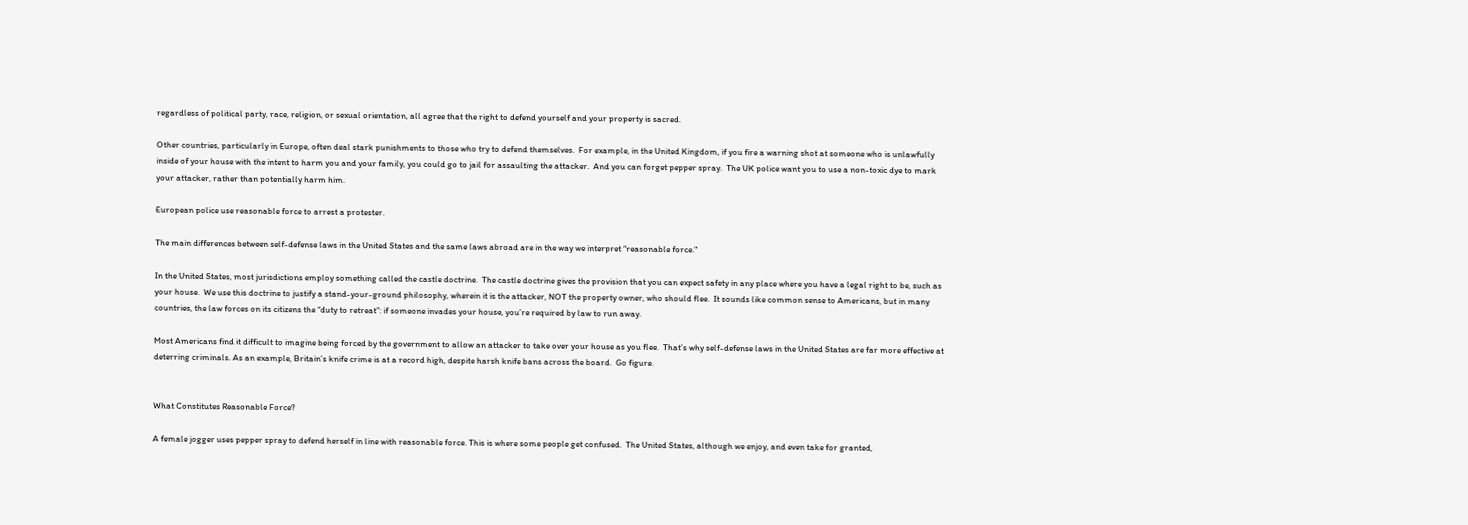regardless of political party, race, religion, or sexual orientation, all agree that the right to defend yourself and your property is sacred.

Other countries, particularly in Europe, often deal stark punishments to those who try to defend themselves.  For example, in the United Kingdom, if you fire a warning shot at someone who is unlawfully inside of your house with the intent to harm you and your family, you could go to jail for assaulting the attacker.  And you can forget pepper spray.  The UK police want you to use a non-toxic dye to mark your attacker, rather than potentially harm him.

European police use reasonable force to arrest a protester.

The main differences between self-defense laws in the United States and the same laws abroad are in the way we interpret “reasonable force."

In the United States, most jurisdictions employ something called the castle doctrine.  The castle doctrine gives the provision that you can expect safety in any place where you have a legal right to be, such as your house.  We use this doctrine to justify a stand-your-ground philosophy, wherein it is the attacker, NOT the property owner, who should flee.  It sounds like common sense to Americans, but in many countries, the law forces on its citizens the “duty to retreat”: if someone invades your house, you’re required by law to run away.

Most Americans find it difficult to imagine being forced by the government to allow an attacker to take over your house as you flee.  That’s why self-defense laws in the United States are far more effective at deterring criminals. As an example, Britain’s knife crime is at a record high, despite harsh knife bans across the board.  Go figure.


What Constitutes Reasonable Force?

A female jogger uses pepper spray to defend herself in line with reasonable force. This is where some people get confused.  The United States, although we enjoy, and even take for granted,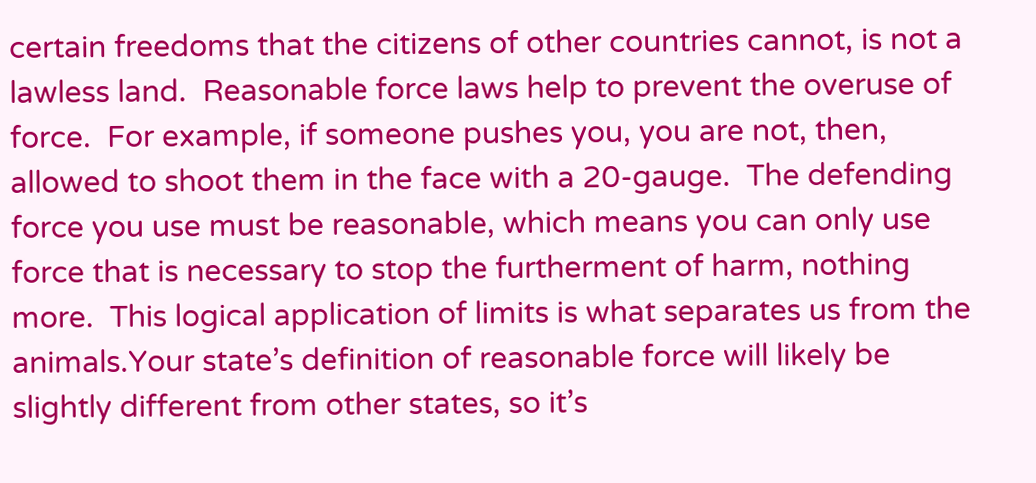certain freedoms that the citizens of other countries cannot, is not a lawless land.  Reasonable force laws help to prevent the overuse of force.  For example, if someone pushes you, you are not, then, allowed to shoot them in the face with a 20-gauge.  The defending force you use must be reasonable, which means you can only use force that is necessary to stop the furtherment of harm, nothing more.  This logical application of limits is what separates us from the animals.Your state’s definition of reasonable force will likely be slightly different from other states, so it’s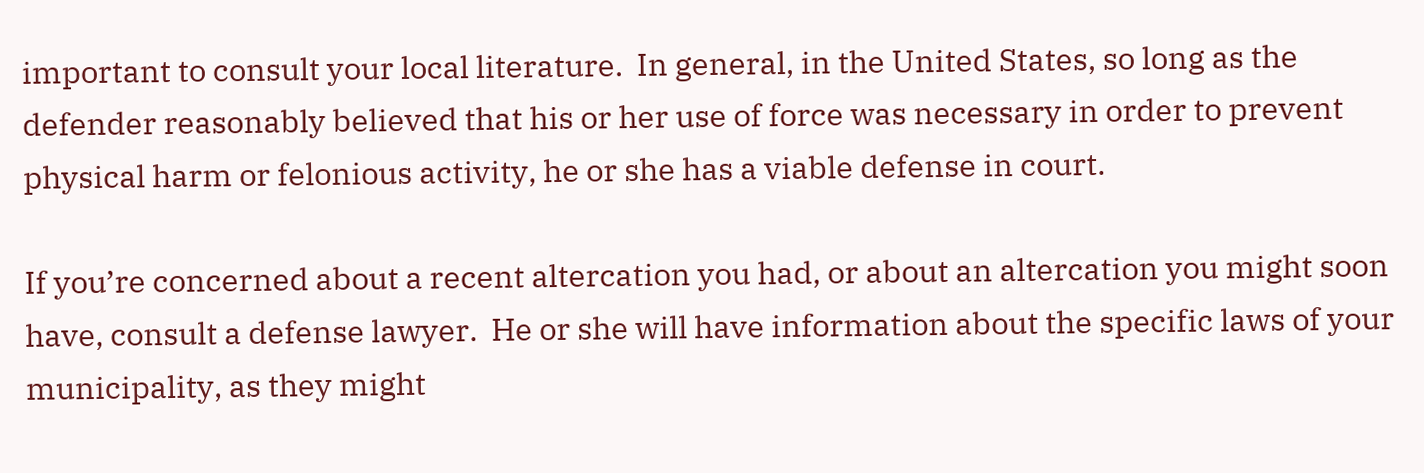important to consult your local literature.  In general, in the United States, so long as the defender reasonably believed that his or her use of force was necessary in order to prevent physical harm or felonious activity, he or she has a viable defense in court.

If you’re concerned about a recent altercation you had, or about an altercation you might soon have, consult a defense lawyer.  He or she will have information about the specific laws of your municipality, as they might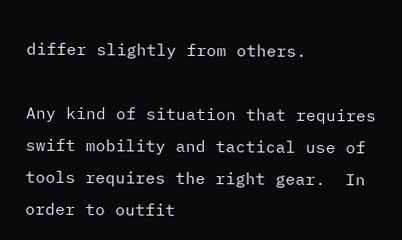differ slightly from others.

Any kind of situation that requires swift mobility and tactical use of tools requires the right gear.  In order to outfit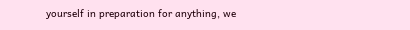yourself in preparation for anything, we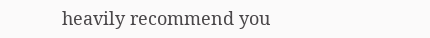heavily recommend you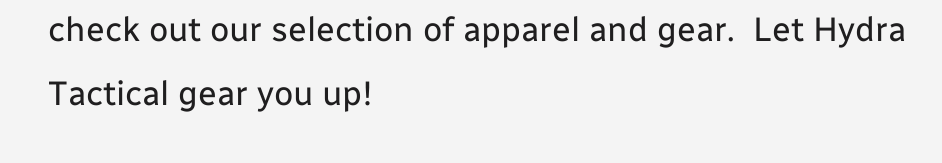check out our selection of apparel and gear.  Let Hydra Tactical gear you up!